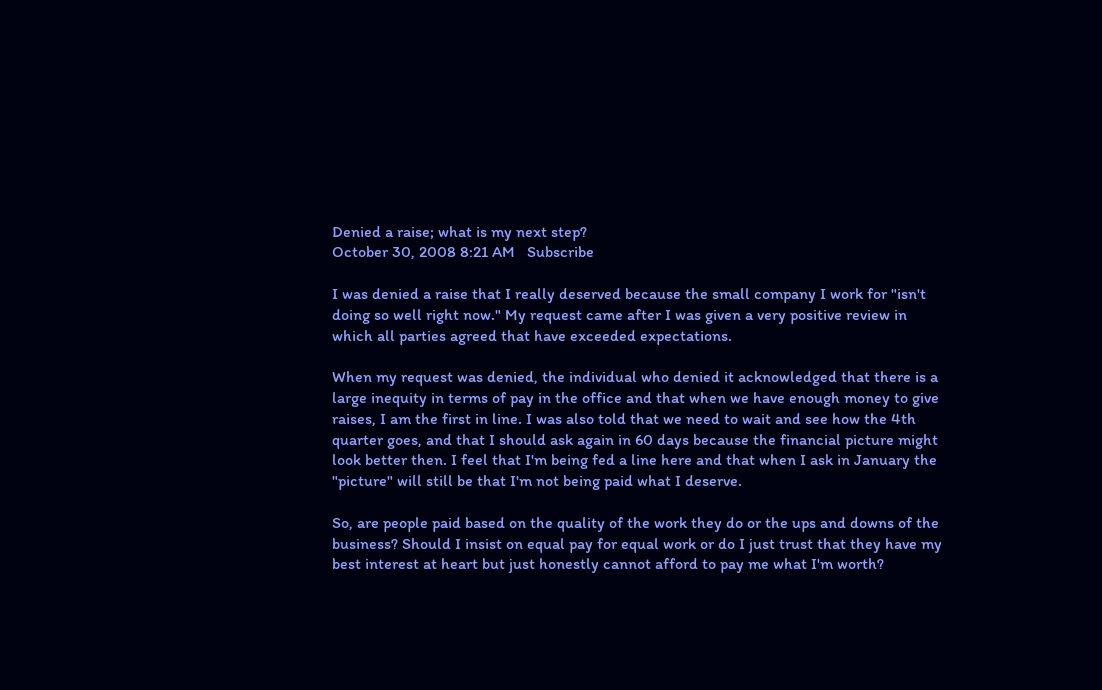Denied a raise; what is my next step?
October 30, 2008 8:21 AM   Subscribe

I was denied a raise that I really deserved because the small company I work for "isn't doing so well right now." My request came after I was given a very positive review in which all parties agreed that have exceeded expectations.

When my request was denied, the individual who denied it acknowledged that there is a large inequity in terms of pay in the office and that when we have enough money to give raises, I am the first in line. I was also told that we need to wait and see how the 4th quarter goes, and that I should ask again in 60 days because the financial picture might look better then. I feel that I'm being fed a line here and that when I ask in January the "picture" will still be that I'm not being paid what I deserve.

So, are people paid based on the quality of the work they do or the ups and downs of the business? Should I insist on equal pay for equal work or do I just trust that they have my best interest at heart but just honestly cannot afford to pay me what I'm worth?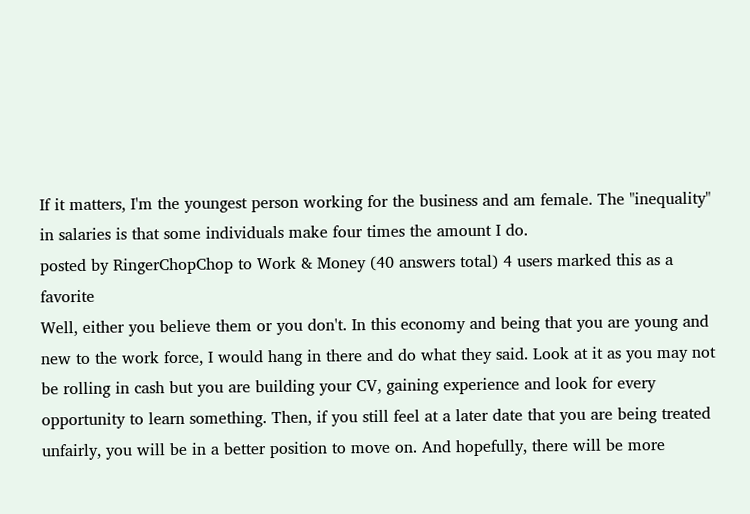If it matters, I'm the youngest person working for the business and am female. The "inequality" in salaries is that some individuals make four times the amount I do.
posted by RingerChopChop to Work & Money (40 answers total) 4 users marked this as a favorite
Well, either you believe them or you don't. In this economy and being that you are young and new to the work force, I would hang in there and do what they said. Look at it as you may not be rolling in cash but you are building your CV, gaining experience and look for every opportunity to learn something. Then, if you still feel at a later date that you are being treated unfairly, you will be in a better position to move on. And hopefully, there will be more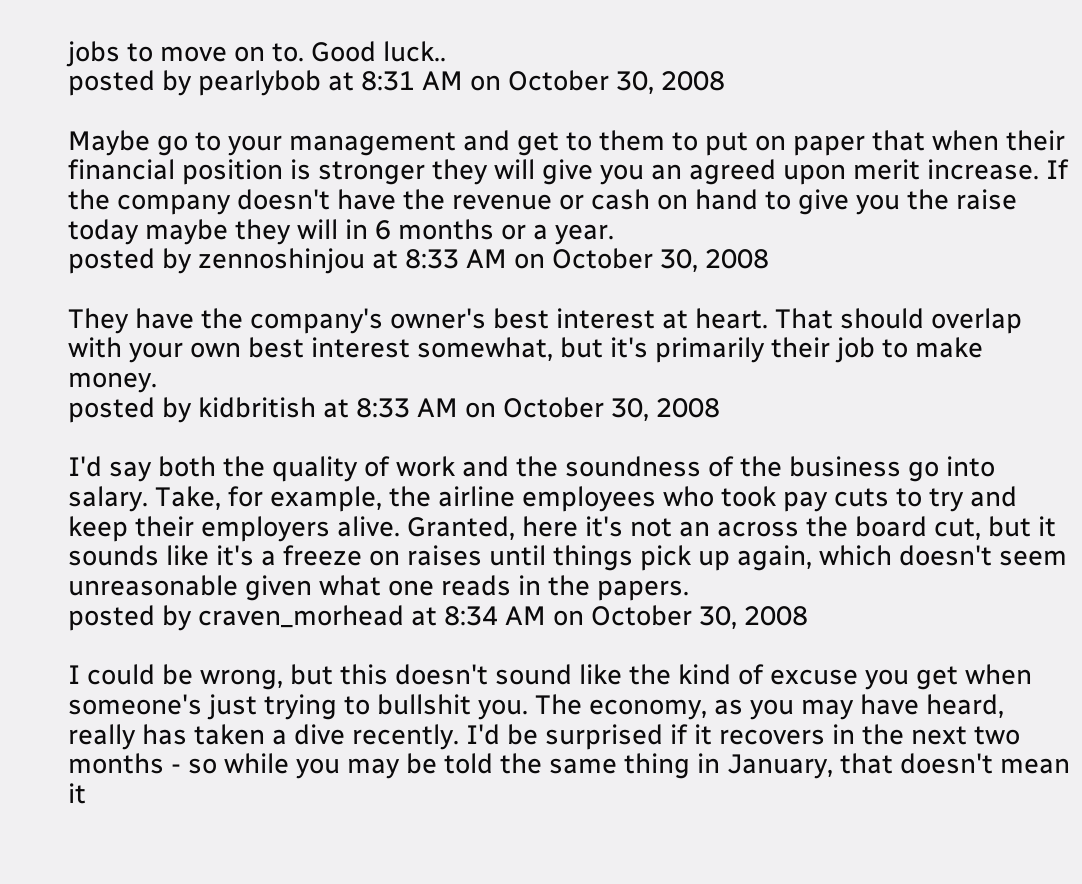jobs to move on to. Good luck..
posted by pearlybob at 8:31 AM on October 30, 2008

Maybe go to your management and get to them to put on paper that when their financial position is stronger they will give you an agreed upon merit increase. If the company doesn't have the revenue or cash on hand to give you the raise today maybe they will in 6 months or a year.
posted by zennoshinjou at 8:33 AM on October 30, 2008

They have the company's owner's best interest at heart. That should overlap with your own best interest somewhat, but it's primarily their job to make money.
posted by kidbritish at 8:33 AM on October 30, 2008

I'd say both the quality of work and the soundness of the business go into salary. Take, for example, the airline employees who took pay cuts to try and keep their employers alive. Granted, here it's not an across the board cut, but it sounds like it's a freeze on raises until things pick up again, which doesn't seem unreasonable given what one reads in the papers.
posted by craven_morhead at 8:34 AM on October 30, 2008

I could be wrong, but this doesn't sound like the kind of excuse you get when someone's just trying to bullshit you. The economy, as you may have heard, really has taken a dive recently. I'd be surprised if it recovers in the next two months - so while you may be told the same thing in January, that doesn't mean it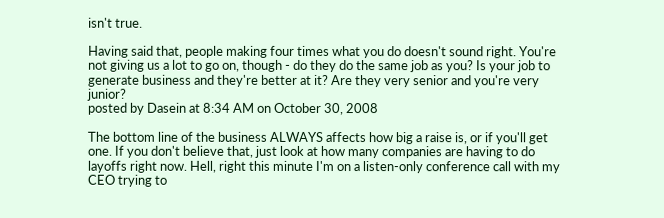isn't true.

Having said that, people making four times what you do doesn't sound right. You're not giving us a lot to go on, though - do they do the same job as you? Is your job to generate business and they're better at it? Are they very senior and you're very junior?
posted by Dasein at 8:34 AM on October 30, 2008

The bottom line of the business ALWAYS affects how big a raise is, or if you'll get one. If you don't believe that, just look at how many companies are having to do layoffs right now. Hell, right this minute I'm on a listen-only conference call with my CEO trying to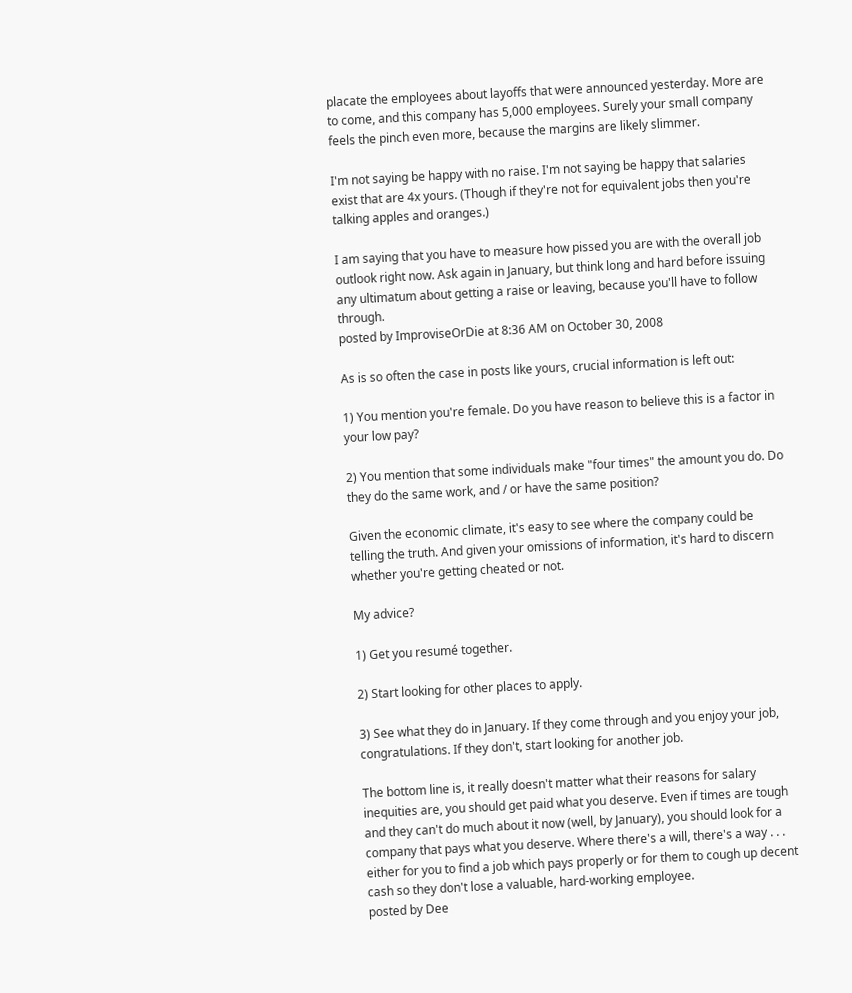placate the employees about layoffs that were announced yesterday. More are to come, and this company has 5,000 employees. Surely your small company feels the pinch even more, because the margins are likely slimmer.

I'm not saying be happy with no raise. I'm not saying be happy that salaries exist that are 4x yours. (Though if they're not for equivalent jobs then you're talking apples and oranges.)

I am saying that you have to measure how pissed you are with the overall job outlook right now. Ask again in January, but think long and hard before issuing any ultimatum about getting a raise or leaving, because you'll have to follow through.
posted by ImproviseOrDie at 8:36 AM on October 30, 2008

As is so often the case in posts like yours, crucial information is left out:

1) You mention you're female. Do you have reason to believe this is a factor in your low pay?

2) You mention that some individuals make "four times" the amount you do. Do they do the same work, and / or have the same position?

Given the economic climate, it's easy to see where the company could be telling the truth. And given your omissions of information, it's hard to discern whether you're getting cheated or not.

My advice?

1) Get you resumé together.

2) Start looking for other places to apply.

3) See what they do in January. If they come through and you enjoy your job, congratulations. If they don't, start looking for another job.

The bottom line is, it really doesn't matter what their reasons for salary inequities are, you should get paid what you deserve. Even if times are tough and they can't do much about it now (well, by January), you should look for a company that pays what you deserve. Where there's a will, there's a way . . . either for you to find a job which pays properly or for them to cough up decent cash so they don't lose a valuable, hard-working employee.
posted by Dee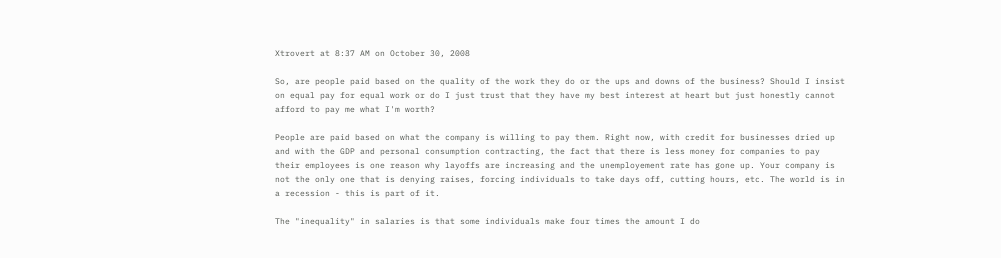Xtrovert at 8:37 AM on October 30, 2008

So, are people paid based on the quality of the work they do or the ups and downs of the business? Should I insist on equal pay for equal work or do I just trust that they have my best interest at heart but just honestly cannot afford to pay me what I'm worth?

People are paid based on what the company is willing to pay them. Right now, with credit for businesses dried up and with the GDP and personal consumption contracting, the fact that there is less money for companies to pay their employees is one reason why layoffs are increasing and the unemployement rate has gone up. Your company is not the only one that is denying raises, forcing individuals to take days off, cutting hours, etc. The world is in a recession - this is part of it.

The "inequality" in salaries is that some individuals make four times the amount I do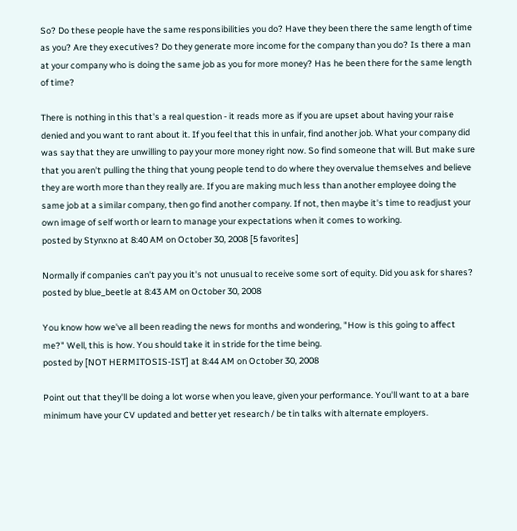So? Do these people have the same responsibilities you do? Have they been there the same length of time as you? Are they executives? Do they generate more income for the company than you do? Is there a man at your company who is doing the same job as you for more money? Has he been there for the same length of time?

There is nothing in this that's a real question - it reads more as if you are upset about having your raise denied and you want to rant about it. If you feel that this in unfair, find another job. What your company did was say that they are unwilling to pay your more money right now. So find someone that will. But make sure that you aren't pulling the thing that young people tend to do where they overvalue themselves and believe they are worth more than they really are. If you are making much less than another employee doing the same job at a similar company, then go find another company. If not, then maybe it's time to readjust your own image of self worth or learn to manage your expectations when it comes to working.
posted by Stynxno at 8:40 AM on October 30, 2008 [5 favorites]

Normally if companies can't pay you it's not unusual to receive some sort of equity. Did you ask for shares?
posted by blue_beetle at 8:43 AM on October 30, 2008

You know how we've all been reading the news for months and wondering, "How is this going to affect me?" Well, this is how. You should take it in stride for the time being.
posted by [NOT HERMITOSIS-IST] at 8:44 AM on October 30, 2008

Point out that they'll be doing a lot worse when you leave, given your performance. You'll want to at a bare minimum have your CV updated and better yet research / be tin talks with alternate employers.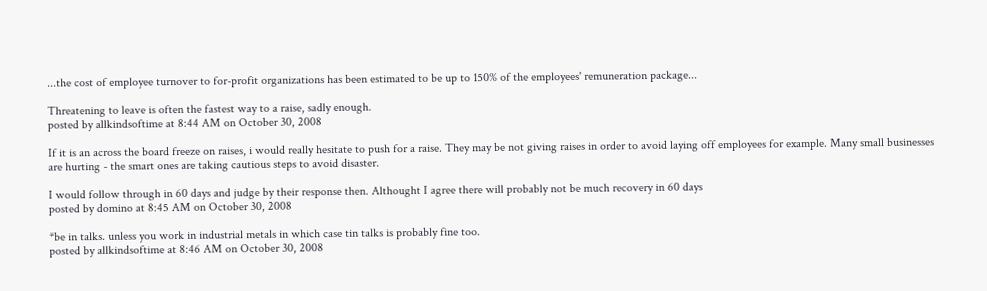...the cost of employee turnover to for-profit organizations has been estimated to be up to 150% of the employees' remuneration package...

Threatening to leave is often the fastest way to a raise, sadly enough.
posted by allkindsoftime at 8:44 AM on October 30, 2008

If it is an across the board freeze on raises, i would really hesitate to push for a raise. They may be not giving raises in order to avoid laying off employees for example. Many small businesses are hurting - the smart ones are taking cautious steps to avoid disaster.

I would follow through in 60 days and judge by their response then. Althought I agree there will probably not be much recovery in 60 days
posted by domino at 8:45 AM on October 30, 2008

*be in talks. unless you work in industrial metals in which case tin talks is probably fine too.
posted by allkindsoftime at 8:46 AM on October 30, 2008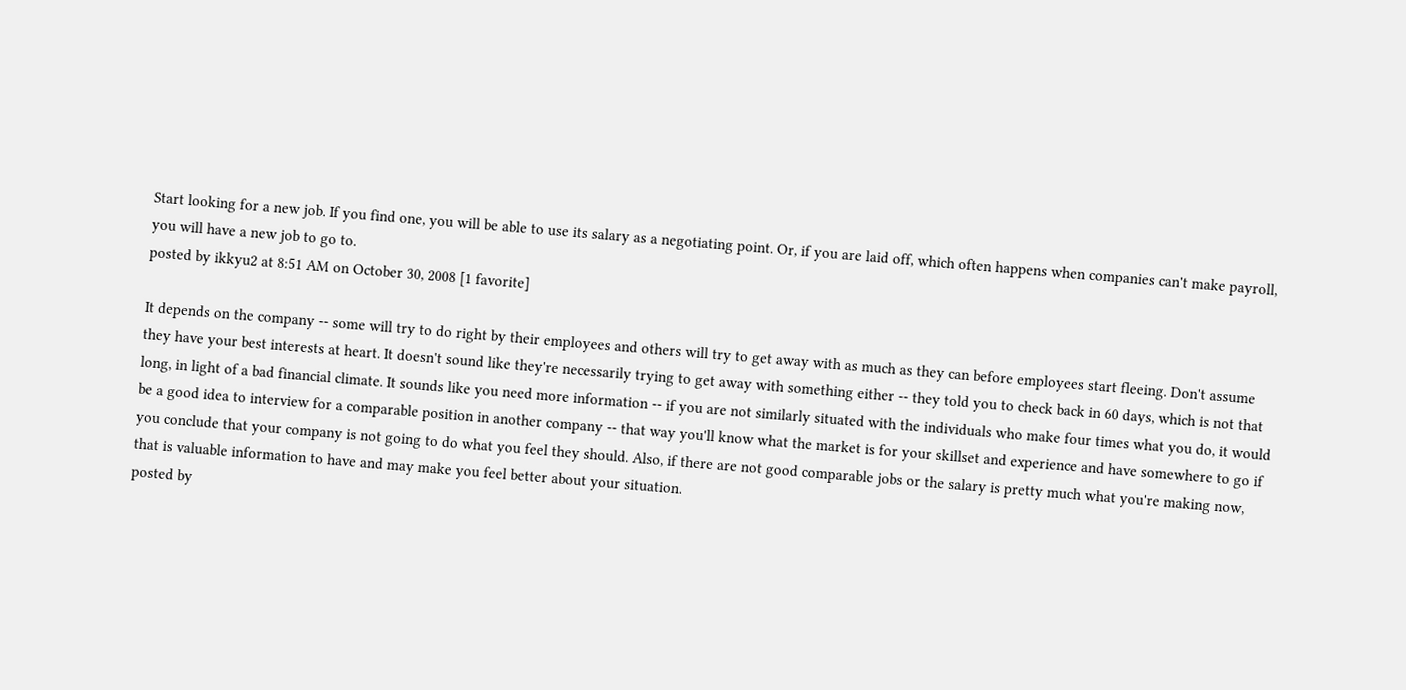Start looking for a new job. If you find one, you will be able to use its salary as a negotiating point. Or, if you are laid off, which often happens when companies can't make payroll, you will have a new job to go to.
posted by ikkyu2 at 8:51 AM on October 30, 2008 [1 favorite]

It depends on the company -- some will try to do right by their employees and others will try to get away with as much as they can before employees start fleeing. Don't assume they have your best interests at heart. It doesn't sound like they're necessarily trying to get away with something either -- they told you to check back in 60 days, which is not that long, in light of a bad financial climate. It sounds like you need more information -- if you are not similarly situated with the individuals who make four times what you do, it would be a good idea to interview for a comparable position in another company -- that way you'll know what the market is for your skillset and experience and have somewhere to go if you conclude that your company is not going to do what you feel they should. Also, if there are not good comparable jobs or the salary is pretty much what you're making now, that is valuable information to have and may make you feel better about your situation.
posted by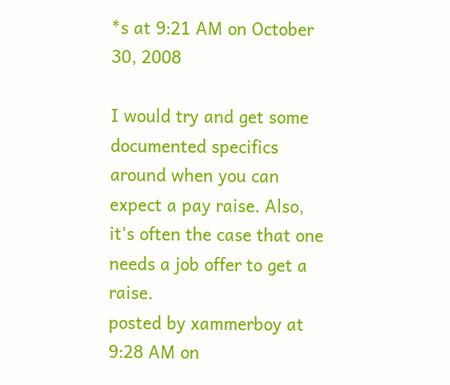*s at 9:21 AM on October 30, 2008

I would try and get some documented specifics around when you can expect a pay raise. Also, it's often the case that one needs a job offer to get a raise.
posted by xammerboy at 9:28 AM on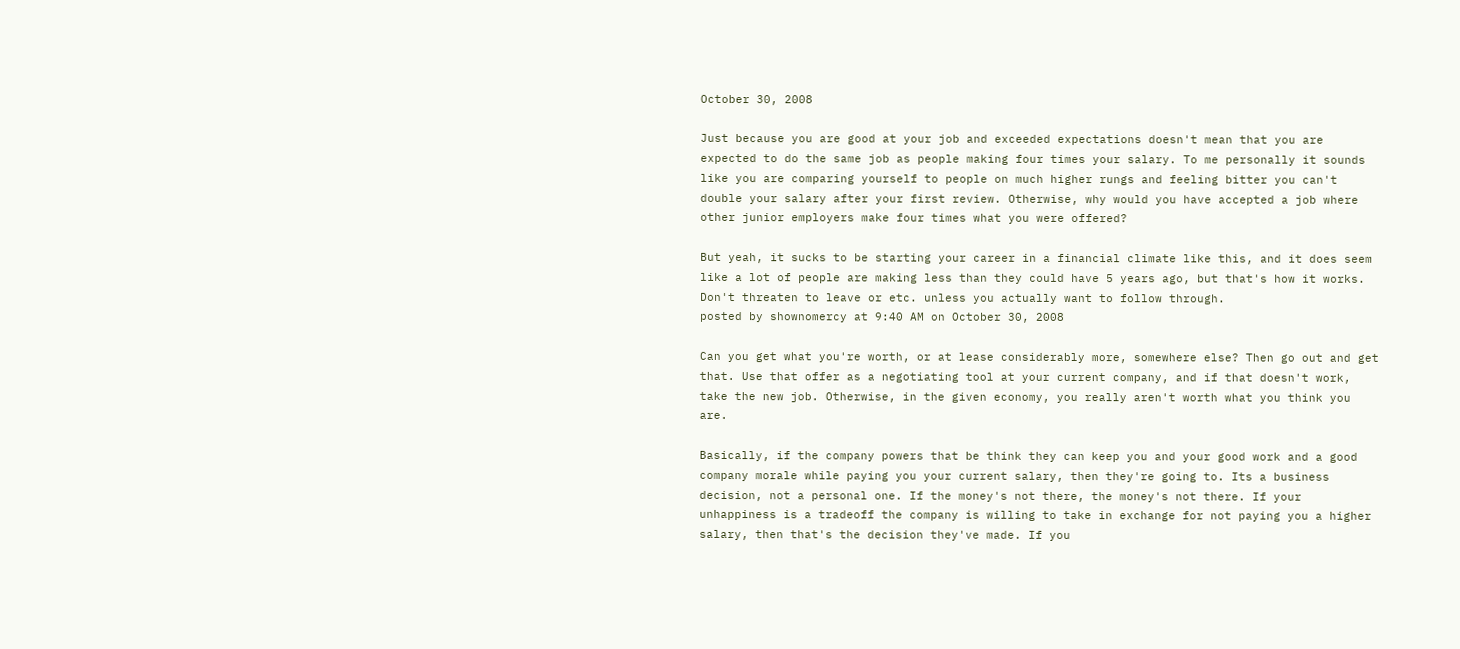October 30, 2008

Just because you are good at your job and exceeded expectations doesn't mean that you are expected to do the same job as people making four times your salary. To me personally it sounds like you are comparing yourself to people on much higher rungs and feeling bitter you can't double your salary after your first review. Otherwise, why would you have accepted a job where other junior employers make four times what you were offered?

But yeah, it sucks to be starting your career in a financial climate like this, and it does seem like a lot of people are making less than they could have 5 years ago, but that's how it works. Don't threaten to leave or etc. unless you actually want to follow through.
posted by shownomercy at 9:40 AM on October 30, 2008

Can you get what you're worth, or at lease considerably more, somewhere else? Then go out and get that. Use that offer as a negotiating tool at your current company, and if that doesn't work, take the new job. Otherwise, in the given economy, you really aren't worth what you think you are.

Basically, if the company powers that be think they can keep you and your good work and a good company morale while paying you your current salary, then they're going to. Its a business decision, not a personal one. If the money's not there, the money's not there. If your unhappiness is a tradeoff the company is willing to take in exchange for not paying you a higher salary, then that's the decision they've made. If you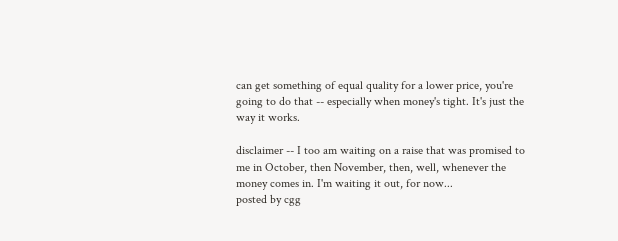can get something of equal quality for a lower price, you're going to do that -- especially when money's tight. It's just the way it works.

disclaimer -- I too am waiting on a raise that was promised to me in October, then November, then, well, whenever the money comes in. I'm waiting it out, for now...
posted by cgg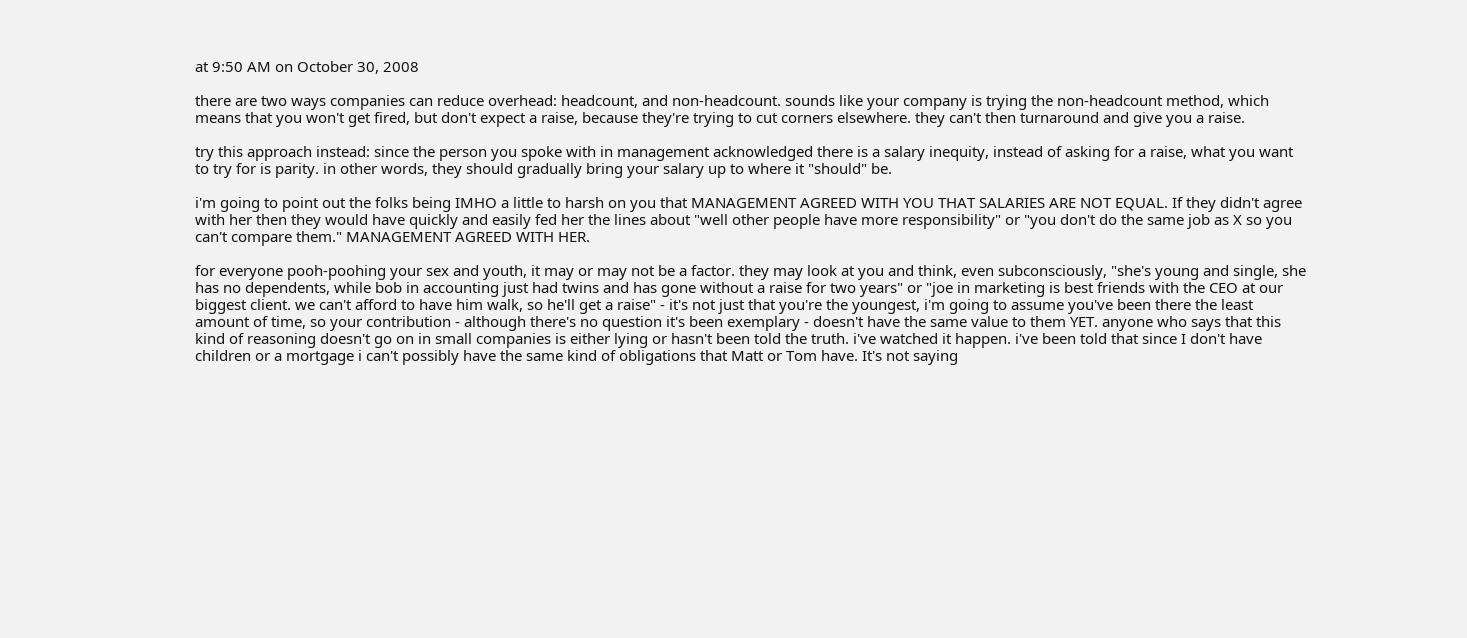at 9:50 AM on October 30, 2008

there are two ways companies can reduce overhead: headcount, and non-headcount. sounds like your company is trying the non-headcount method, which means that you won't get fired, but don't expect a raise, because they're trying to cut corners elsewhere. they can't then turnaround and give you a raise.

try this approach instead: since the person you spoke with in management acknowledged there is a salary inequity, instead of asking for a raise, what you want to try for is parity. in other words, they should gradually bring your salary up to where it "should" be.

i'm going to point out the folks being IMHO a little to harsh on you that MANAGEMENT AGREED WITH YOU THAT SALARIES ARE NOT EQUAL. If they didn't agree with her then they would have quickly and easily fed her the lines about "well other people have more responsibility" or "you don't do the same job as X so you can't compare them." MANAGEMENT AGREED WITH HER.

for everyone pooh-poohing your sex and youth, it may or may not be a factor. they may look at you and think, even subconsciously, "she's young and single, she has no dependents, while bob in accounting just had twins and has gone without a raise for two years" or "joe in marketing is best friends with the CEO at our biggest client. we can't afford to have him walk, so he'll get a raise" - it's not just that you're the youngest, i'm going to assume you've been there the least amount of time, so your contribution - although there's no question it's been exemplary - doesn't have the same value to them YET. anyone who says that this kind of reasoning doesn't go on in small companies is either lying or hasn't been told the truth. i've watched it happen. i've been told that since I don't have children or a mortgage i can't possibly have the same kind of obligations that Matt or Tom have. It's not saying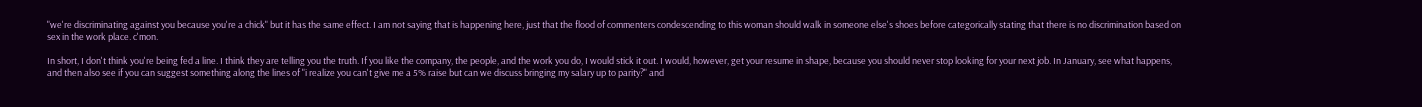"we're discriminating against you because you're a chick" but it has the same effect. I am not saying that is happening here, just that the flood of commenters condescending to this woman should walk in someone else's shoes before categorically stating that there is no discrimination based on sex in the work place. c'mon.

In short, I don't think you're being fed a line. I think they are telling you the truth. If you like the company, the people, and the work you do, I would stick it out. I would, however, get your resume in shape, because you should never stop looking for your next job. In January, see what happens, and then also see if you can suggest something along the lines of "i realize you can't give me a 5% raise but can we discuss bringing my salary up to parity?" and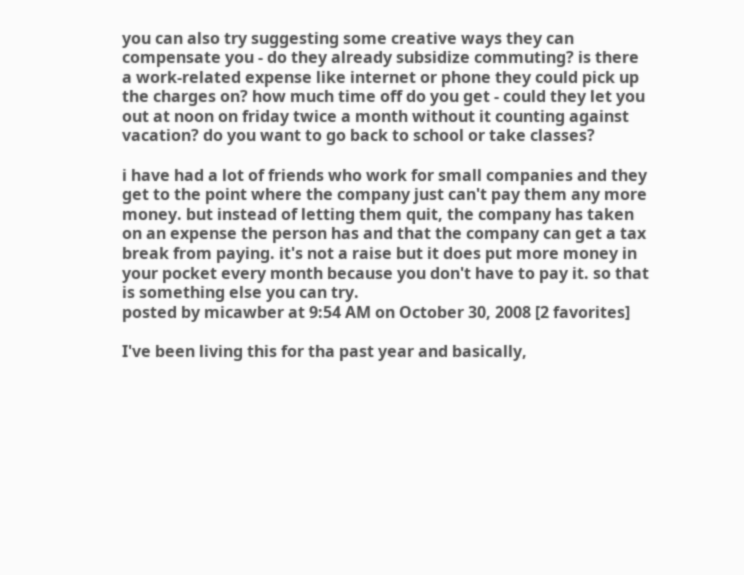you can also try suggesting some creative ways they can compensate you - do they already subsidize commuting? is there a work-related expense like internet or phone they could pick up the charges on? how much time off do you get - could they let you out at noon on friday twice a month without it counting against vacation? do you want to go back to school or take classes?

i have had a lot of friends who work for small companies and they get to the point where the company just can't pay them any more money. but instead of letting them quit, the company has taken on an expense the person has and that the company can get a tax break from paying. it's not a raise but it does put more money in your pocket every month because you don't have to pay it. so that is something else you can try.
posted by micawber at 9:54 AM on October 30, 2008 [2 favorites]

I've been living this for tha past year and basically,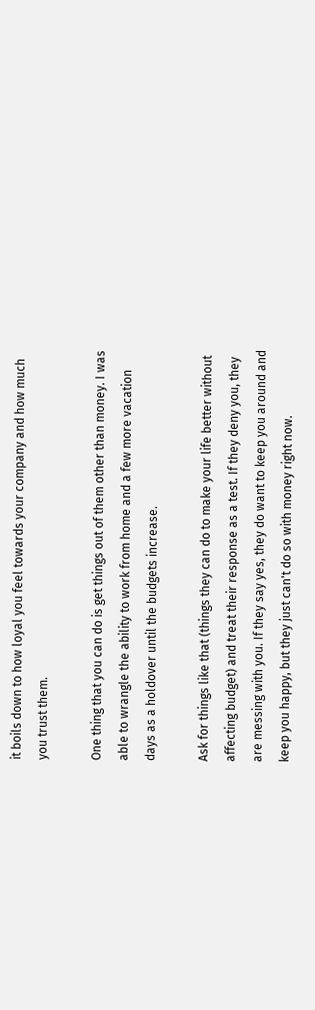it boils down to how loyal you feel towards your company and how much you trust them.

One thing that you can do is get things out of them other than money. I was able to wrangle the ability to work from home and a few more vacation days as a holdover until the budgets increase.

Ask for things like that (things they can do to make your life better without affecting budget) and treat their response as a test. If they deny you, they are messing with you. If they say yes, they do want to keep you around and keep you happy, but they just can't do so with money right now.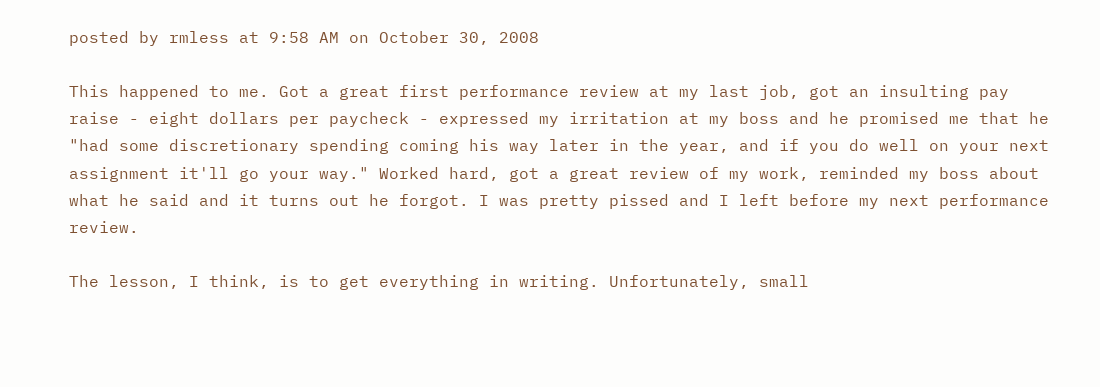posted by rmless at 9:58 AM on October 30, 2008

This happened to me. Got a great first performance review at my last job, got an insulting pay raise - eight dollars per paycheck - expressed my irritation at my boss and he promised me that he "had some discretionary spending coming his way later in the year, and if you do well on your next assignment it'll go your way." Worked hard, got a great review of my work, reminded my boss about what he said and it turns out he forgot. I was pretty pissed and I left before my next performance review.

The lesson, I think, is to get everything in writing. Unfortunately, small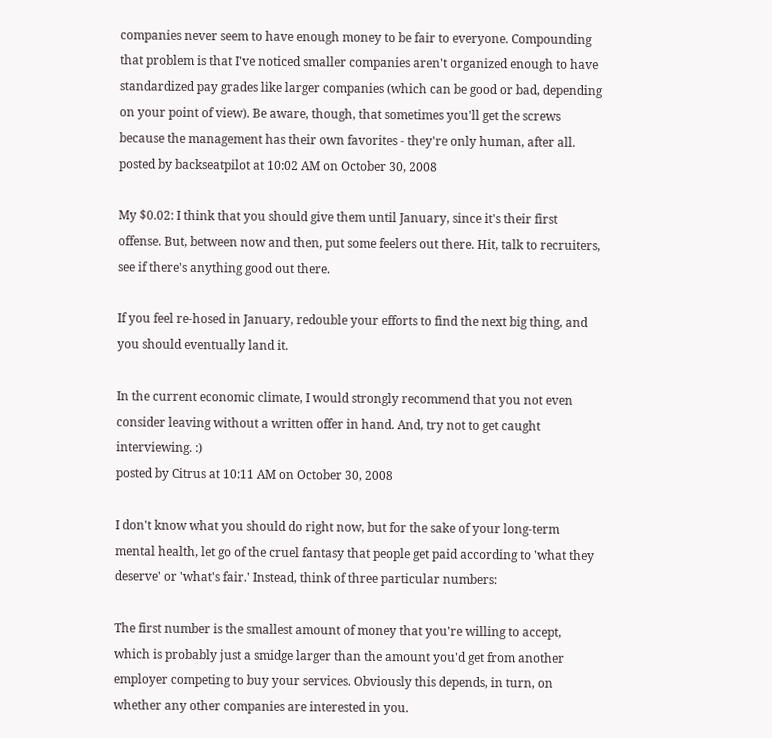companies never seem to have enough money to be fair to everyone. Compounding that problem is that I've noticed smaller companies aren't organized enough to have standardized pay grades like larger companies (which can be good or bad, depending on your point of view). Be aware, though, that sometimes you'll get the screws because the management has their own favorites - they're only human, after all.
posted by backseatpilot at 10:02 AM on October 30, 2008

My $0.02: I think that you should give them until January, since it's their first offense. But, between now and then, put some feelers out there. Hit, talk to recruiters, see if there's anything good out there.

If you feel re-hosed in January, redouble your efforts to find the next big thing, and you should eventually land it.

In the current economic climate, I would strongly recommend that you not even consider leaving without a written offer in hand. And, try not to get caught interviewing. :)
posted by Citrus at 10:11 AM on October 30, 2008

I don't know what you should do right now, but for the sake of your long-term mental health, let go of the cruel fantasy that people get paid according to 'what they deserve' or 'what's fair.' Instead, think of three particular numbers:

The first number is the smallest amount of money that you're willing to accept, which is probably just a smidge larger than the amount you'd get from another employer competing to buy your services. Obviously this depends, in turn, on whether any other companies are interested in you.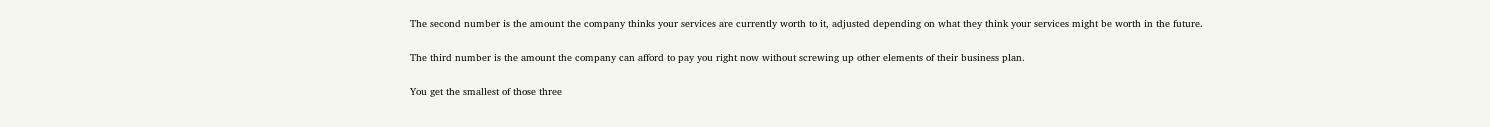The second number is the amount the company thinks your services are currently worth to it, adjusted depending on what they think your services might be worth in the future.

The third number is the amount the company can afford to pay you right now without screwing up other elements of their business plan.

You get the smallest of those three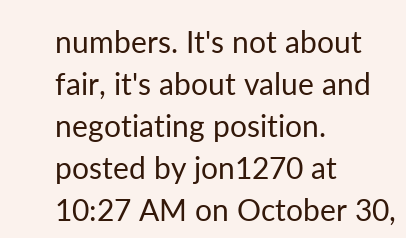numbers. It's not about fair, it's about value and negotiating position.
posted by jon1270 at 10:27 AM on October 30,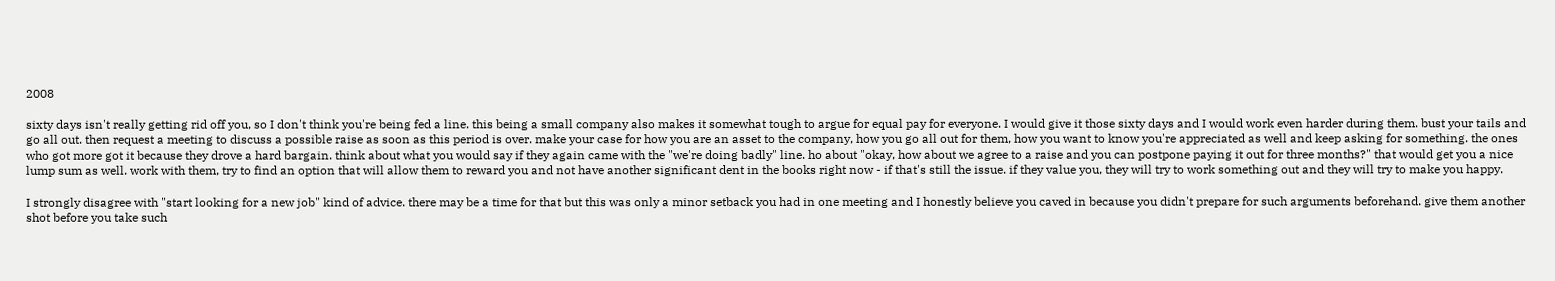2008

sixty days isn't really getting rid off you, so I don't think you're being fed a line. this being a small company also makes it somewhat tough to argue for equal pay for everyone. I would give it those sixty days and I would work even harder during them. bust your tails and go all out. then request a meeting to discuss a possible raise as soon as this period is over. make your case for how you are an asset to the company, how you go all out for them, how you want to know you're appreciated as well and keep asking for something. the ones who got more got it because they drove a hard bargain. think about what you would say if they again came with the "we're doing badly" line. ho about "okay, how about we agree to a raise and you can postpone paying it out for three months?" that would get you a nice lump sum as well. work with them, try to find an option that will allow them to reward you and not have another significant dent in the books right now - if that's still the issue. if they value you, they will try to work something out and they will try to make you happy.

I strongly disagree with "start looking for a new job" kind of advice. there may be a time for that but this was only a minor setback you had in one meeting and I honestly believe you caved in because you didn't prepare for such arguments beforehand. give them another shot before you take such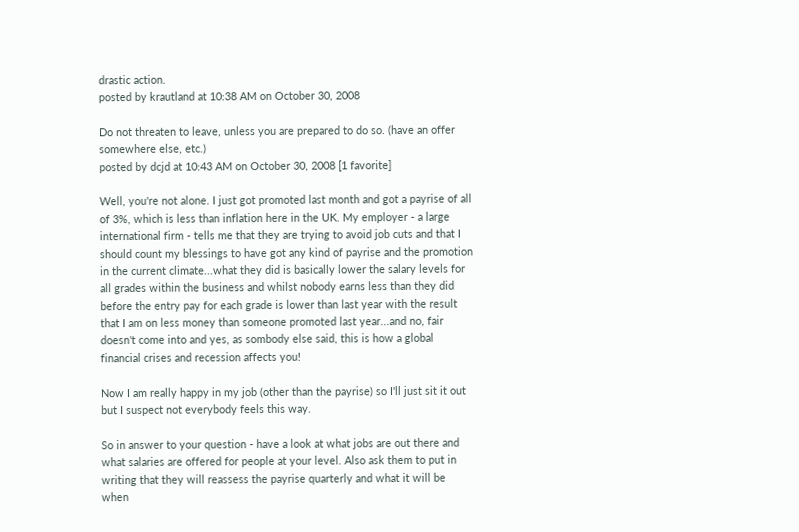drastic action.
posted by krautland at 10:38 AM on October 30, 2008

Do not threaten to leave, unless you are prepared to do so. (have an offer somewhere else, etc.)
posted by dcjd at 10:43 AM on October 30, 2008 [1 favorite]

Well, you're not alone. I just got promoted last month and got a payrise of all of 3%, which is less than inflation here in the UK. My employer - a large international firm - tells me that they are trying to avoid job cuts and that I should count my blessings to have got any kind of payrise and the promotion in the current climate...what they did is basically lower the salary levels for all grades within the business and whilst nobody earns less than they did before the entry pay for each grade is lower than last year with the result that I am on less money than someone promoted last year...and no, fair doesn't come into and yes, as sombody else said, this is how a global financial crises and recession affects you!

Now I am really happy in my job (other than the payrise) so I'll just sit it out but I suspect not everybody feels this way.

So in answer to your question - have a look at what jobs are out there and what salaries are offered for people at your level. Also ask them to put in writing that they will reassess the payrise quarterly and what it will be when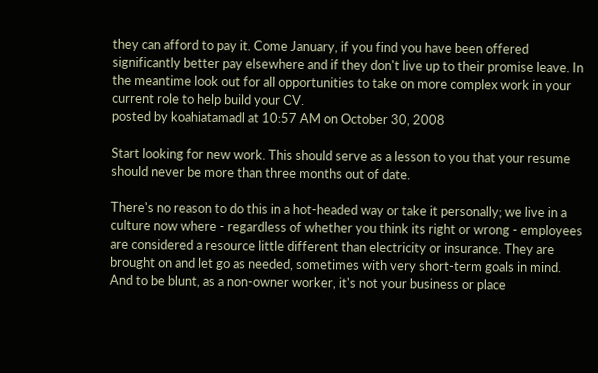they can afford to pay it. Come January, if you find you have been offered significantly better pay elsewhere and if they don't live up to their promise leave. In the meantime look out for all opportunities to take on more complex work in your current role to help build your CV.
posted by koahiatamadl at 10:57 AM on October 30, 2008

Start looking for new work. This should serve as a lesson to you that your resume should never be more than three months out of date.

There's no reason to do this in a hot-headed way or take it personally; we live in a culture now where - regardless of whether you think its right or wrong - employees are considered a resource little different than electricity or insurance. They are brought on and let go as needed, sometimes with very short-term goals in mind. And to be blunt, as a non-owner worker, it's not your business or place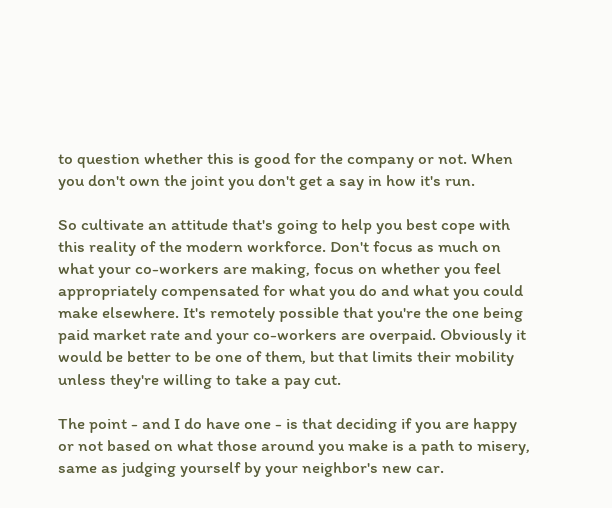to question whether this is good for the company or not. When you don't own the joint you don't get a say in how it's run.

So cultivate an attitude that's going to help you best cope with this reality of the modern workforce. Don't focus as much on what your co-workers are making, focus on whether you feel appropriately compensated for what you do and what you could make elsewhere. It's remotely possible that you're the one being paid market rate and your co-workers are overpaid. Obviously it would be better to be one of them, but that limits their mobility unless they're willing to take a pay cut.

The point - and I do have one - is that deciding if you are happy or not based on what those around you make is a path to misery, same as judging yourself by your neighbor's new car.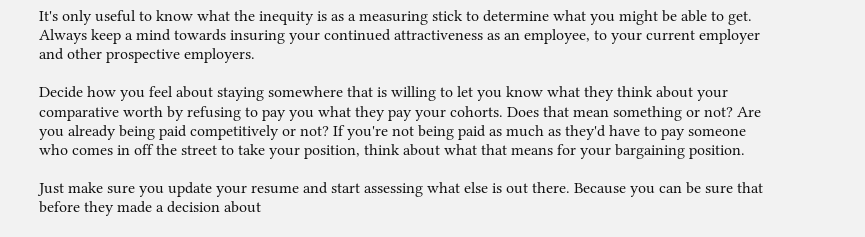It's only useful to know what the inequity is as a measuring stick to determine what you might be able to get. Always keep a mind towards insuring your continued attractiveness as an employee, to your current employer and other prospective employers.

Decide how you feel about staying somewhere that is willing to let you know what they think about your comparative worth by refusing to pay you what they pay your cohorts. Does that mean something or not? Are you already being paid competitively or not? If you're not being paid as much as they'd have to pay someone who comes in off the street to take your position, think about what that means for your bargaining position.

Just make sure you update your resume and start assessing what else is out there. Because you can be sure that before they made a decision about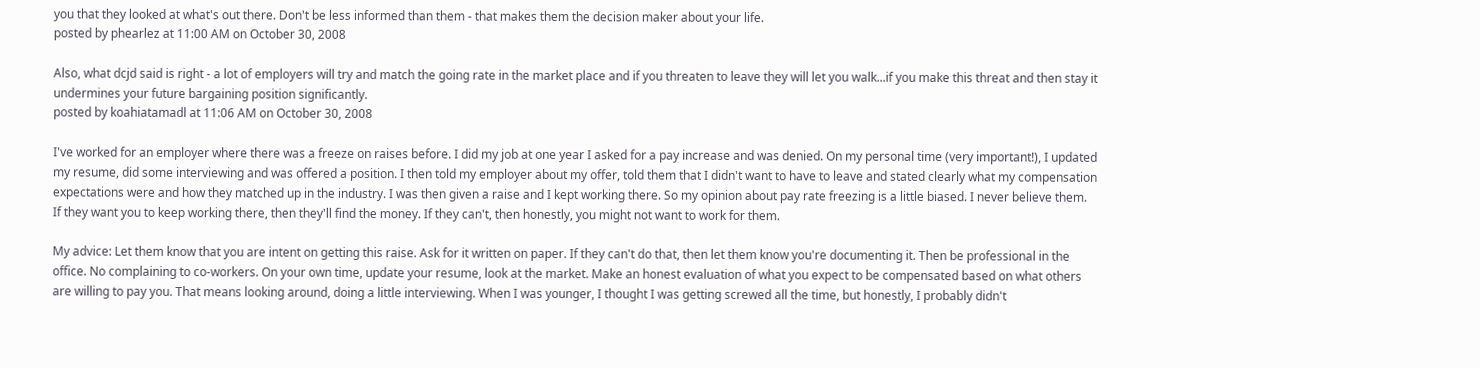you that they looked at what's out there. Don't be less informed than them - that makes them the decision maker about your life.
posted by phearlez at 11:00 AM on October 30, 2008

Also, what dcjd said is right - a lot of employers will try and match the going rate in the market place and if you threaten to leave they will let you walk...if you make this threat and then stay it undermines your future bargaining position significantly.
posted by koahiatamadl at 11:06 AM on October 30, 2008

I've worked for an employer where there was a freeze on raises before. I did my job at one year I asked for a pay increase and was denied. On my personal time (very important!), I updated my resume, did some interviewing and was offered a position. I then told my employer about my offer, told them that I didn't want to have to leave and stated clearly what my compensation expectations were and how they matched up in the industry. I was then given a raise and I kept working there. So my opinion about pay rate freezing is a little biased. I never believe them. If they want you to keep working there, then they'll find the money. If they can't, then honestly, you might not want to work for them.

My advice: Let them know that you are intent on getting this raise. Ask for it written on paper. If they can't do that, then let them know you're documenting it. Then be professional in the office. No complaining to co-workers. On your own time, update your resume, look at the market. Make an honest evaluation of what you expect to be compensated based on what others are willing to pay you. That means looking around, doing a little interviewing. When I was younger, I thought I was getting screwed all the time, but honestly, I probably didn't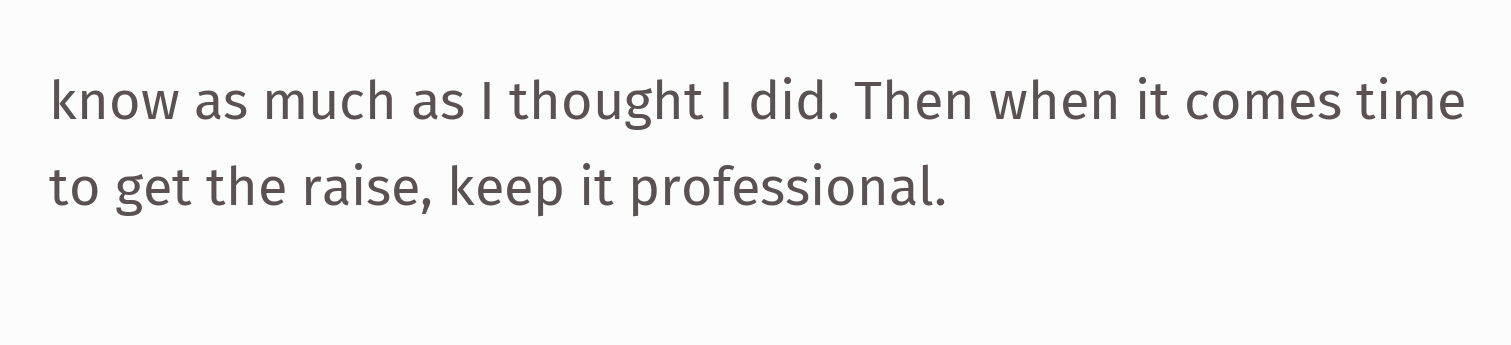know as much as I thought I did. Then when it comes time to get the raise, keep it professional.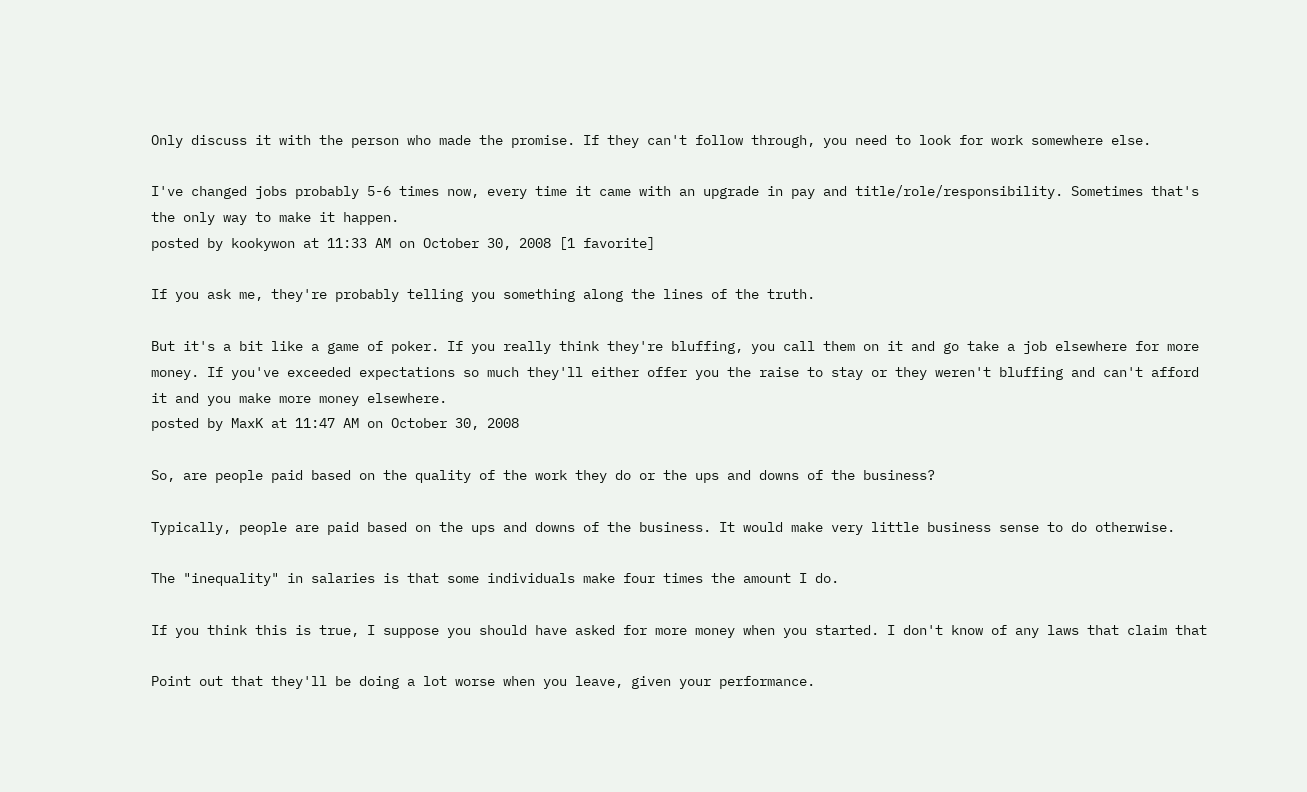Only discuss it with the person who made the promise. If they can't follow through, you need to look for work somewhere else.

I've changed jobs probably 5-6 times now, every time it came with an upgrade in pay and title/role/responsibility. Sometimes that's the only way to make it happen.
posted by kookywon at 11:33 AM on October 30, 2008 [1 favorite]

If you ask me, they're probably telling you something along the lines of the truth.

But it's a bit like a game of poker. If you really think they're bluffing, you call them on it and go take a job elsewhere for more money. If you've exceeded expectations so much they'll either offer you the raise to stay or they weren't bluffing and can't afford it and you make more money elsewhere.
posted by MaxK at 11:47 AM on October 30, 2008

So, are people paid based on the quality of the work they do or the ups and downs of the business?

Typically, people are paid based on the ups and downs of the business. It would make very little business sense to do otherwise.

The "inequality" in salaries is that some individuals make four times the amount I do.

If you think this is true, I suppose you should have asked for more money when you started. I don't know of any laws that claim that

Point out that they'll be doing a lot worse when you leave, given your performance.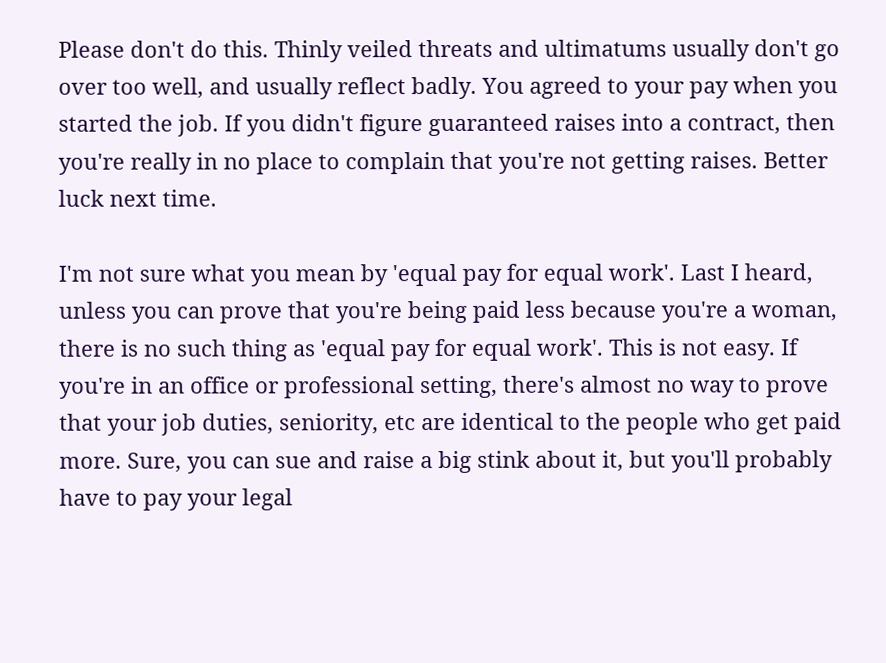Please don't do this. Thinly veiled threats and ultimatums usually don't go over too well, and usually reflect badly. You agreed to your pay when you started the job. If you didn't figure guaranteed raises into a contract, then you're really in no place to complain that you're not getting raises. Better luck next time.

I'm not sure what you mean by 'equal pay for equal work'. Last I heard, unless you can prove that you're being paid less because you're a woman, there is no such thing as 'equal pay for equal work'. This is not easy. If you're in an office or professional setting, there's almost no way to prove that your job duties, seniority, etc are identical to the people who get paid more. Sure, you can sue and raise a big stink about it, but you'll probably have to pay your legal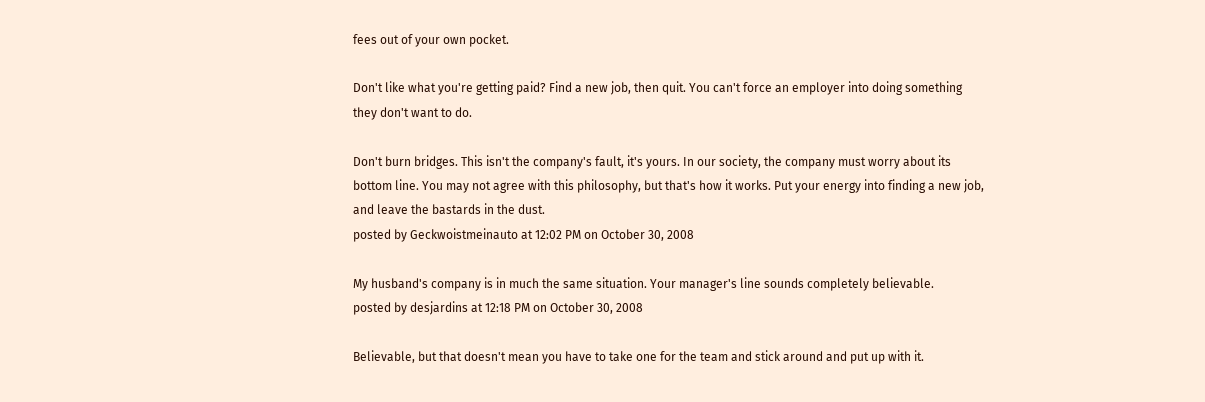fees out of your own pocket.

Don't like what you're getting paid? Find a new job, then quit. You can't force an employer into doing something they don't want to do.

Don't burn bridges. This isn't the company's fault, it's yours. In our society, the company must worry about its bottom line. You may not agree with this philosophy, but that's how it works. Put your energy into finding a new job, and leave the bastards in the dust.
posted by Geckwoistmeinauto at 12:02 PM on October 30, 2008

My husband's company is in much the same situation. Your manager's line sounds completely believable.
posted by desjardins at 12:18 PM on October 30, 2008

Believable, but that doesn't mean you have to take one for the team and stick around and put up with it.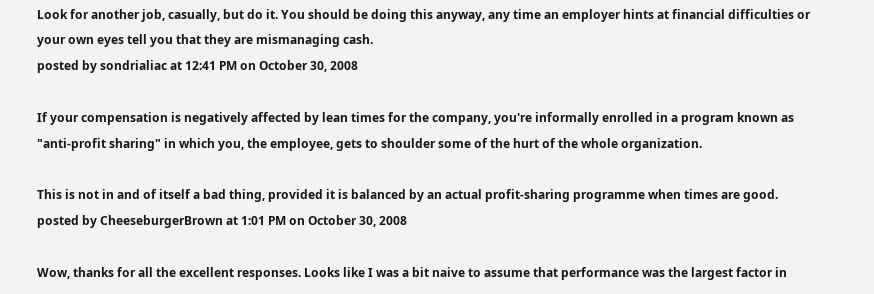Look for another job, casually, but do it. You should be doing this anyway, any time an employer hints at financial difficulties or your own eyes tell you that they are mismanaging cash.
posted by sondrialiac at 12:41 PM on October 30, 2008

If your compensation is negatively affected by lean times for the company, you're informally enrolled in a program known as "anti-profit sharing" in which you, the employee, gets to shoulder some of the hurt of the whole organization.

This is not in and of itself a bad thing, provided it is balanced by an actual profit-sharing programme when times are good.
posted by CheeseburgerBrown at 1:01 PM on October 30, 2008

Wow, thanks for all the excellent responses. Looks like I was a bit naive to assume that performance was the largest factor in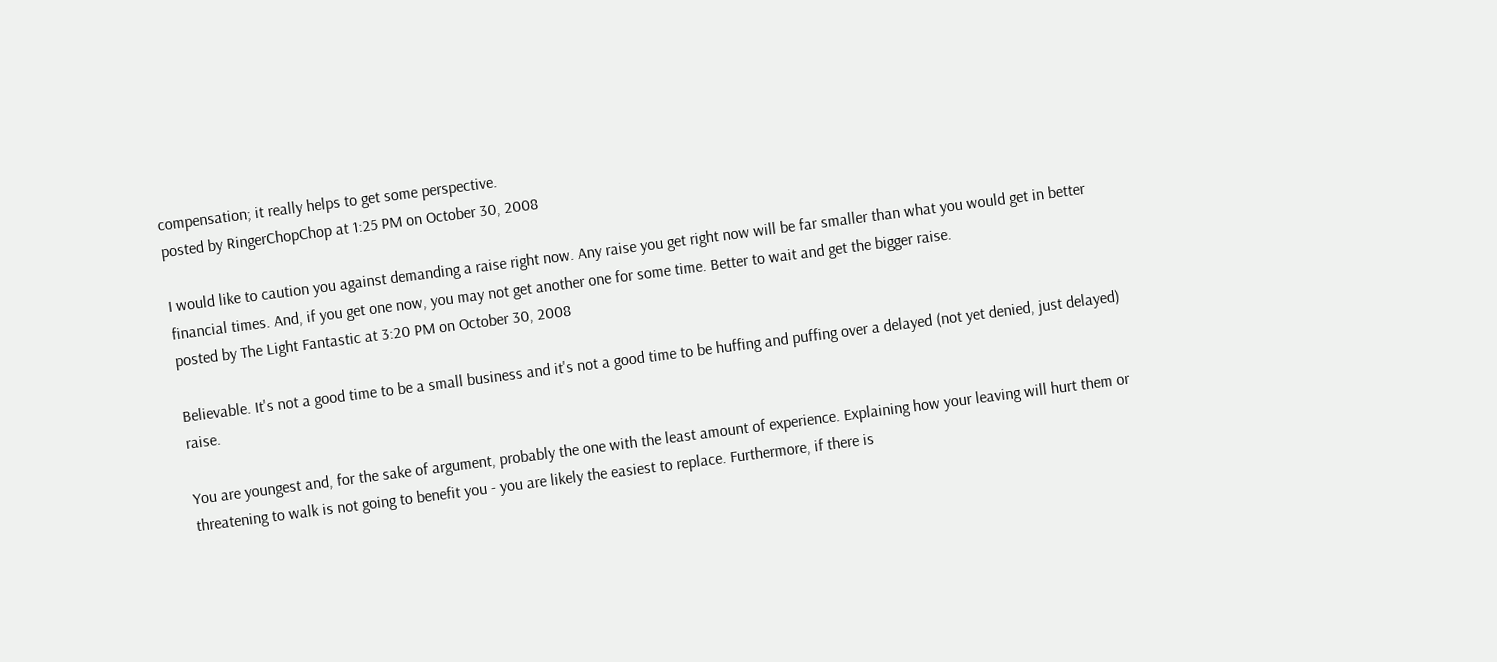compensation; it really helps to get some perspective.
posted by RingerChopChop at 1:25 PM on October 30, 2008

I would like to caution you against demanding a raise right now. Any raise you get right now will be far smaller than what you would get in better financial times. And, if you get one now, you may not get another one for some time. Better to wait and get the bigger raise.
posted by The Light Fantastic at 3:20 PM on October 30, 2008

Believable. It's not a good time to be a small business and it's not a good time to be huffing and puffing over a delayed (not yet denied, just delayed) raise.

You are youngest and, for the sake of argument, probably the one with the least amount of experience. Explaining how your leaving will hurt them or threatening to walk is not going to benefit you - you are likely the easiest to replace. Furthermore, if there is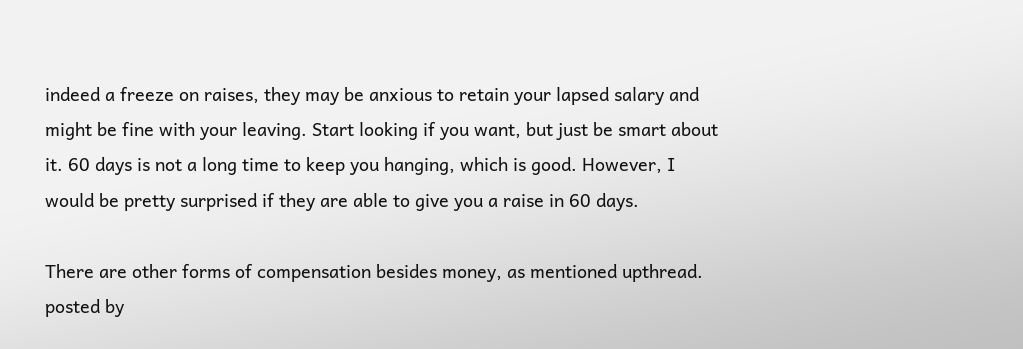indeed a freeze on raises, they may be anxious to retain your lapsed salary and might be fine with your leaving. Start looking if you want, but just be smart about it. 60 days is not a long time to keep you hanging, which is good. However, I would be pretty surprised if they are able to give you a raise in 60 days.

There are other forms of compensation besides money, as mentioned upthread.
posted by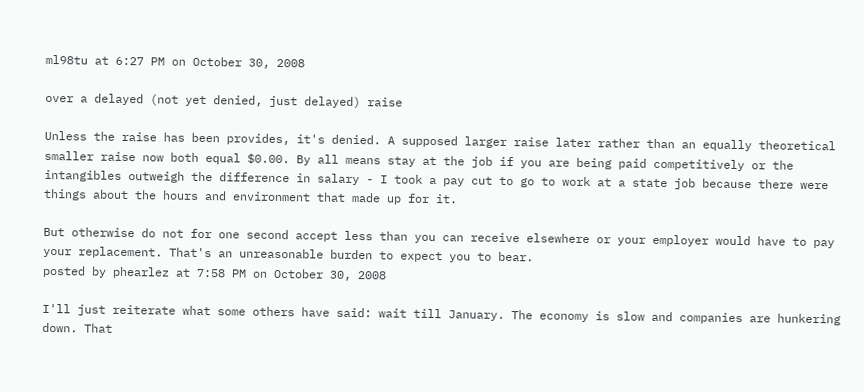ml98tu at 6:27 PM on October 30, 2008

over a delayed (not yet denied, just delayed) raise

Unless the raise has been provides, it's denied. A supposed larger raise later rather than an equally theoretical smaller raise now both equal $0.00. By all means stay at the job if you are being paid competitively or the intangibles outweigh the difference in salary - I took a pay cut to go to work at a state job because there were things about the hours and environment that made up for it.

But otherwise do not for one second accept less than you can receive elsewhere or your employer would have to pay your replacement. That's an unreasonable burden to expect you to bear.
posted by phearlez at 7:58 PM on October 30, 2008

I'll just reiterate what some others have said: wait till January. The economy is slow and companies are hunkering down. That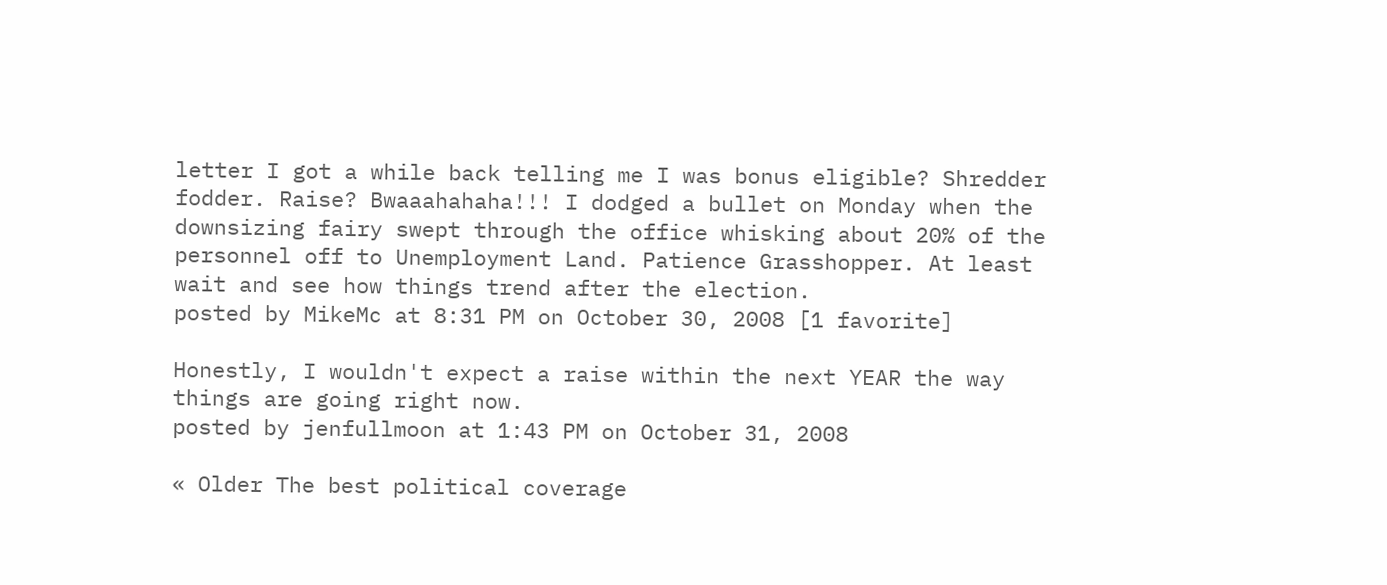letter I got a while back telling me I was bonus eligible? Shredder fodder. Raise? Bwaaahahaha!!! I dodged a bullet on Monday when the downsizing fairy swept through the office whisking about 20% of the personnel off to Unemployment Land. Patience Grasshopper. At least wait and see how things trend after the election.
posted by MikeMc at 8:31 PM on October 30, 2008 [1 favorite]

Honestly, I wouldn't expect a raise within the next YEAR the way things are going right now.
posted by jenfullmoon at 1:43 PM on October 31, 2008

« Older The best political coverage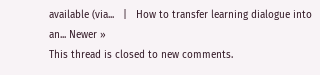available (via...   |   How to transfer learning dialogue into an... Newer »
This thread is closed to new comments.